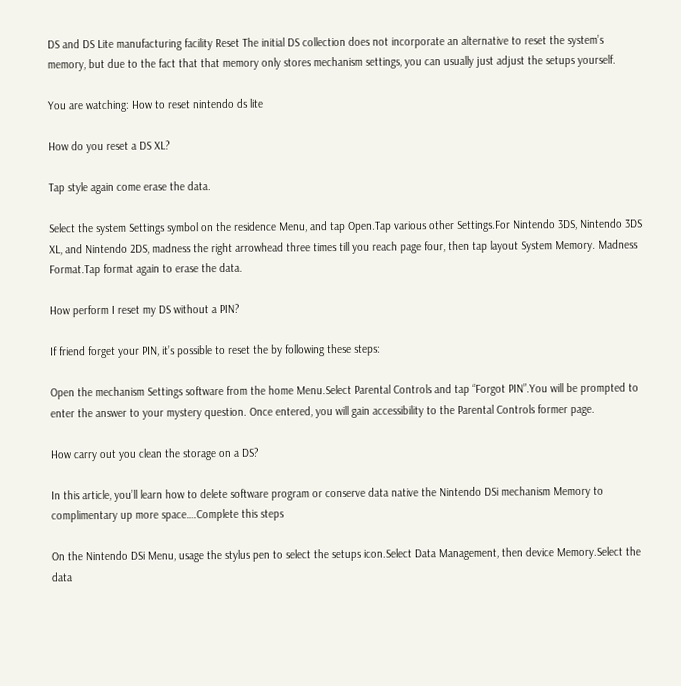DS and DS Lite manufacturing facility Reset The initial DS collection does not incorporate an alternative to reset the system’s memory, but due to the fact that that memory only stores mechanism settings, you can usually just adjust the setups yourself.

You are watching: How to reset nintendo ds lite

How do you reset a DS XL?

Tap style again come erase the data.

Select the system Settings symbol on the residence Menu, and tap Open.Tap various other Settings.For Nintendo 3DS, Nintendo 3DS XL, and Nintendo 2DS, madness the right arrowhead three times till you reach page four, then tap layout System Memory. Madness Format.Tap format again to erase the data.

How perform I reset my DS without a PIN?

If friend forget your PIN, it’s possible to reset the by following these steps:

Open the mechanism Settings software from the home Menu.Select Parental Controls and tap “Forgot PIN”.You will be prompted to enter the answer to your mystery question. Once entered, you will gain accessibility to the Parental Controls former page.

How carry out you clean the storage on a DS?

In this article, you’ll learn how to delete software program or conserve data native the Nintendo DSi mechanism Memory to complimentary up more space….Complete this steps

On the Nintendo DSi Menu, usage the stylus pen to select the setups icon.Select Data Management, then device Memory.Select the data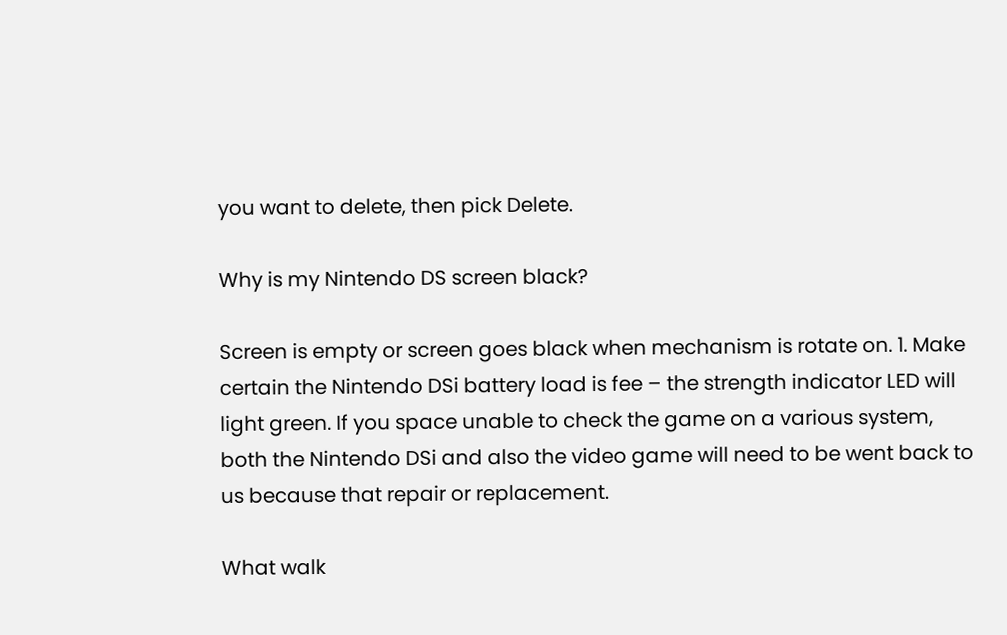you want to delete, then pick Delete.

Why is my Nintendo DS screen black?

Screen is empty or screen goes black when mechanism is rotate on. 1. Make certain the Nintendo DSi battery load is fee – the strength indicator LED will light green. If you space unable to check the game on a various system, both the Nintendo DSi and also the video game will need to be went back to us because that repair or replacement.

What walk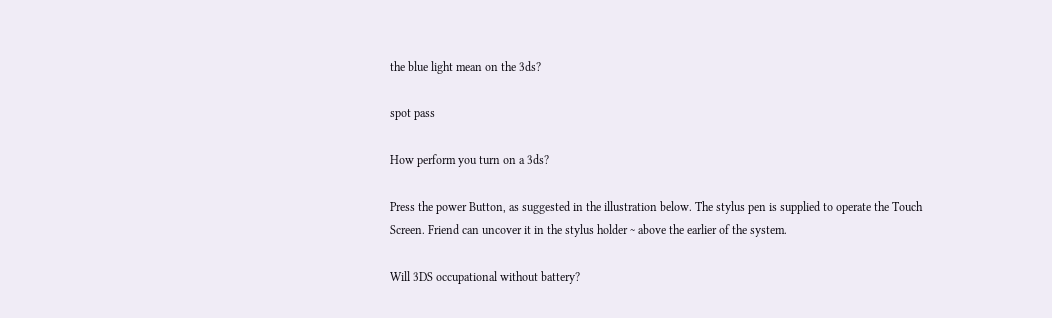the blue light mean on the 3ds?

spot pass

How perform you turn on a 3ds?

Press the power Button, as suggested in the illustration below. The stylus pen is supplied to operate the Touch Screen. Friend can uncover it in the stylus holder ~ above the earlier of the system.

Will 3DS occupational without battery?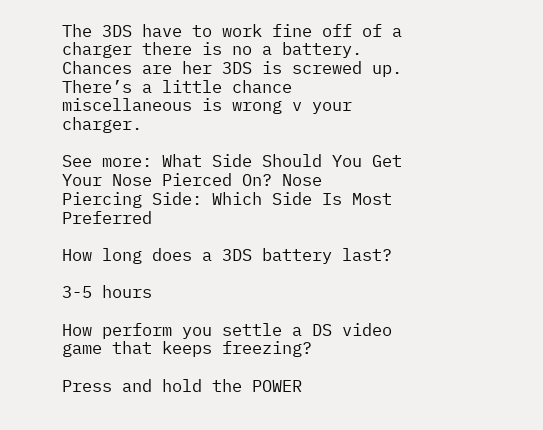The 3DS have to work fine off of a charger there is no a battery. Chances are her 3DS is screwed up. There’s a little chance miscellaneous is wrong v your charger.

See more: What Side Should You Get Your Nose Pierced On? Nose Piercing Side: Which Side Is Most Preferred

How long does a 3DS battery last?

3-5 hours

How perform you settle a DS video game that keeps freezing?

Press and hold the POWER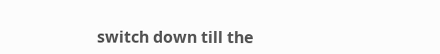switch down till the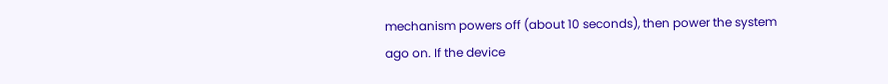mechanism powers off (about 10 seconds), then power the system ago on. If the device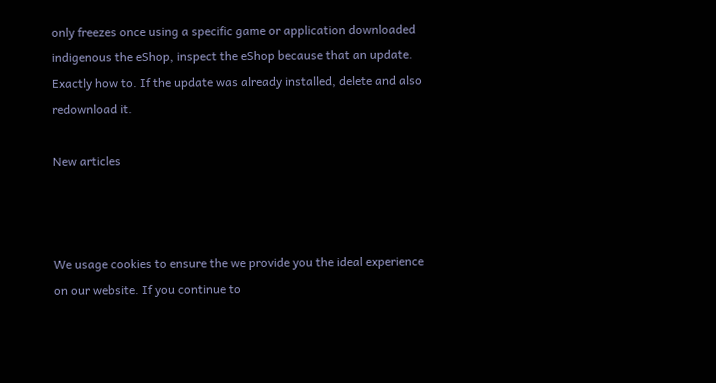only freezes once using a specific game or application downloaded indigenous the eShop, inspect the eShop because that an update. Exactly how to. If the update was already installed, delete and also redownload it.

New articles



We usage cookies to ensure the we provide you the ideal experience on our website. If you continue to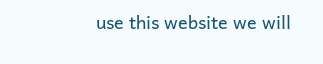use this website we will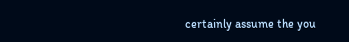certainly assume the you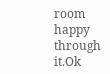room happy through it.Ok